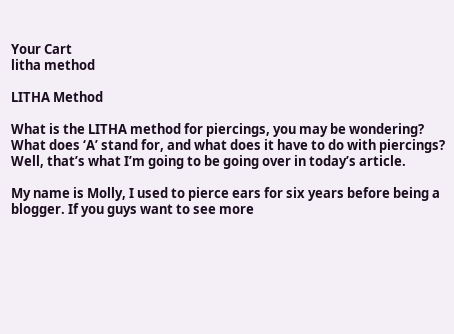Your Cart
litha method

LITHA Method

What is the LITHA method for piercings, you may be wondering? What does ‘A’ stand for, and what does it have to do with piercings? Well, that’s what I’m going to be going over in today’s article.

My name is Molly, I used to pierce ears for six years before being a blogger. If you guys want to see more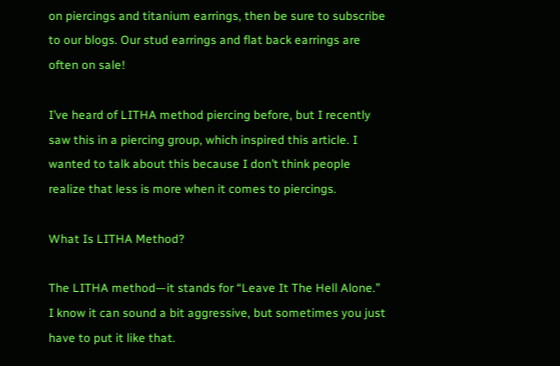on piercings and titanium earrings, then be sure to subscribe to our blogs. Our stud earrings and flat back earrings are often on sale!

I’ve heard of LITHA method piercing before, but I recently saw this in a piercing group, which inspired this article. I wanted to talk about this because I don’t think people realize that less is more when it comes to piercings.

What Is LITHA Method?

The LITHA method—it stands for “Leave It The Hell Alone.” I know it can sound a bit aggressive, but sometimes you just have to put it like that.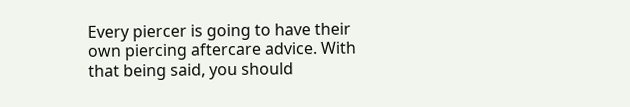Every piercer is going to have their own piercing aftercare advice. With that being said, you should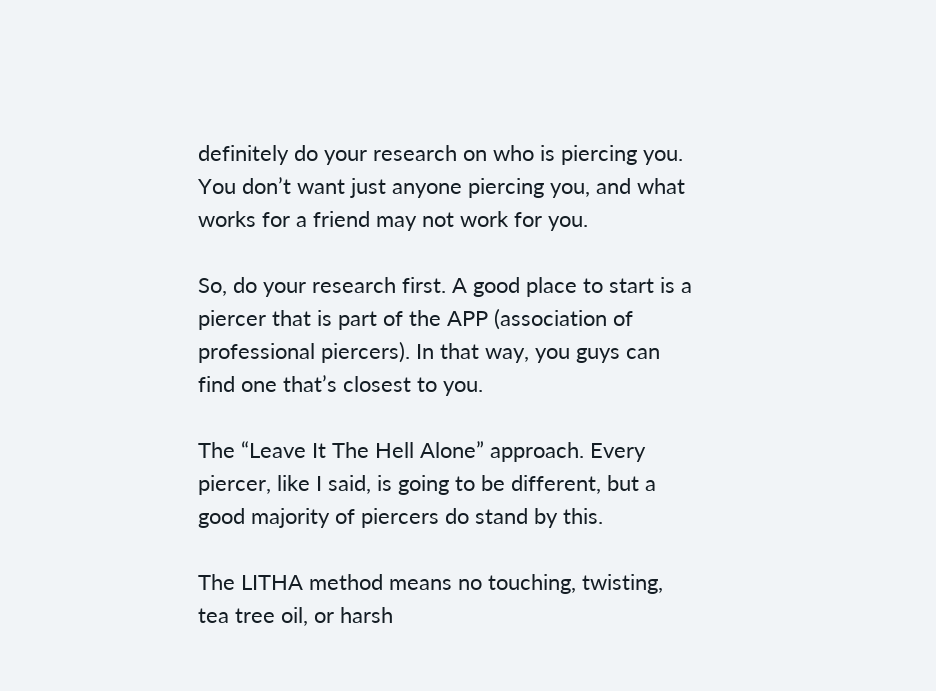definitely do your research on who is piercing you. You don’t want just anyone piercing you, and what works for a friend may not work for you.

So, do your research first. A good place to start is a piercer that is part of the APP (association of professional piercers). In that way, you guys can find one that’s closest to you.

The “Leave It The Hell Alone” approach. Every piercer, like I said, is going to be different, but a good majority of piercers do stand by this.

The LITHA method means no touching, twisting, tea tree oil, or harsh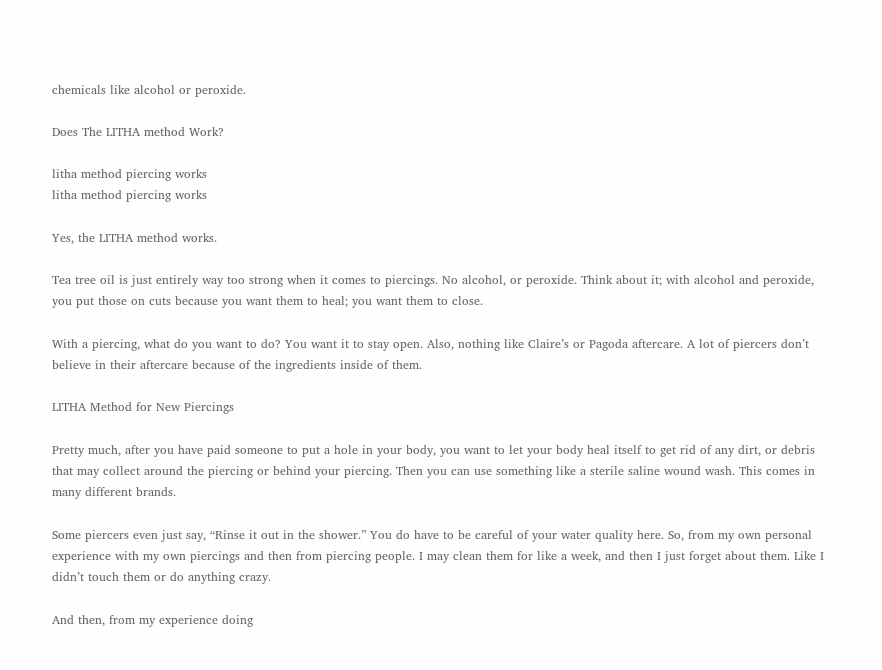chemicals like alcohol or peroxide.

Does The LITHA method Work?

litha method piercing works
litha method piercing works

Yes, the LITHA method works.

Tea tree oil is just entirely way too strong when it comes to piercings. No alcohol, or peroxide. Think about it; with alcohol and peroxide, you put those on cuts because you want them to heal; you want them to close.

With a piercing, what do you want to do? You want it to stay open. Also, nothing like Claire’s or Pagoda aftercare. A lot of piercers don’t believe in their aftercare because of the ingredients inside of them.

LITHA Method for New Piercings

Pretty much, after you have paid someone to put a hole in your body, you want to let your body heal itself to get rid of any dirt, or debris that may collect around the piercing or behind your piercing. Then you can use something like a sterile saline wound wash. This comes in many different brands.

Some piercers even just say, “Rinse it out in the shower.” You do have to be careful of your water quality here. So, from my own personal experience with my own piercings and then from piercing people. I may clean them for like a week, and then I just forget about them. Like I didn’t touch them or do anything crazy.

And then, from my experience doing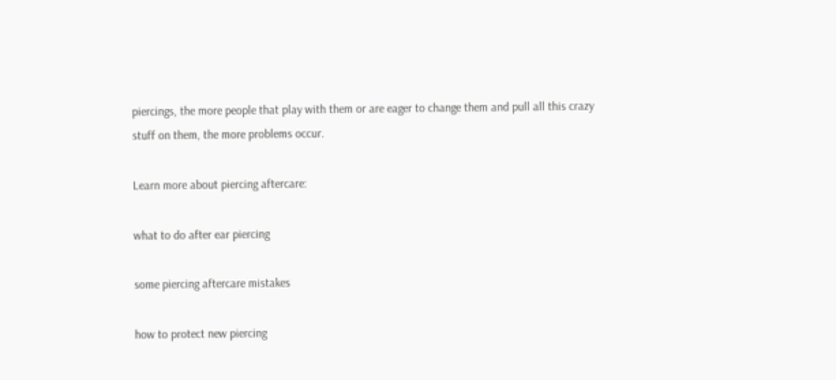piercings, the more people that play with them or are eager to change them and pull all this crazy stuff on them, the more problems occur.

Learn more about piercing aftercare:

what to do after ear piercing

some piercing aftercare mistakes

how to protect new piercing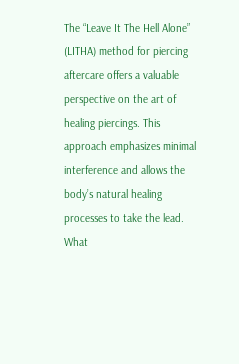The “Leave It The Hell Alone” (LITHA) method for piercing aftercare offers a valuable perspective on the art of healing piercings. This approach emphasizes minimal interference and allows the body’s natural healing processes to take the lead. What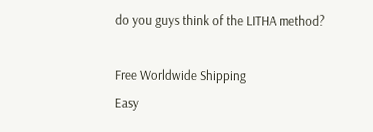do you guys think of the LITHA method?

Free Worldwide Shipping
Easy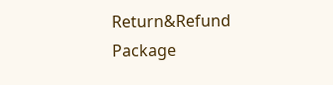Return&Refund
Package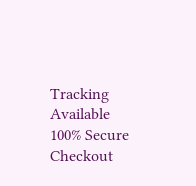Tracking Available
100% Secure Checkout